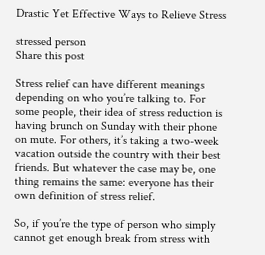Drastic Yet Effective Ways to Relieve Stress

stressed person
Share this post

Stress relief can have different meanings depending on who you’re talking to. For some people, their idea of stress reduction is having brunch on Sunday with their phone on mute. For others, it’s taking a two-week vacation outside the country with their best friends. But whatever the case may be, one thing remains the same: everyone has their own definition of stress relief.

So, if you’re the type of person who simply cannot get enough break from stress with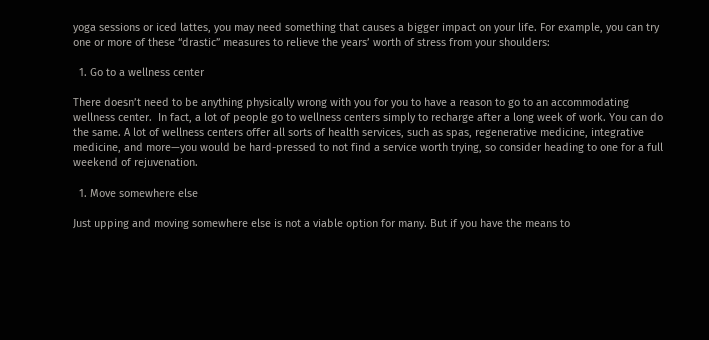yoga sessions or iced lattes, you may need something that causes a bigger impact on your life. For example, you can try one or more of these “drastic” measures to relieve the years’ worth of stress from your shoulders:

  1. Go to a wellness center

There doesn’t need to be anything physically wrong with you for you to have a reason to go to an accommodating wellness center.  In fact, a lot of people go to wellness centers simply to recharge after a long week of work. You can do the same. A lot of wellness centers offer all sorts of health services, such as spas, regenerative medicine, integrative medicine, and more—you would be hard-pressed to not find a service worth trying, so consider heading to one for a full weekend of rejuvenation.

  1. Move somewhere else

Just upping and moving somewhere else is not a viable option for many. But if you have the means to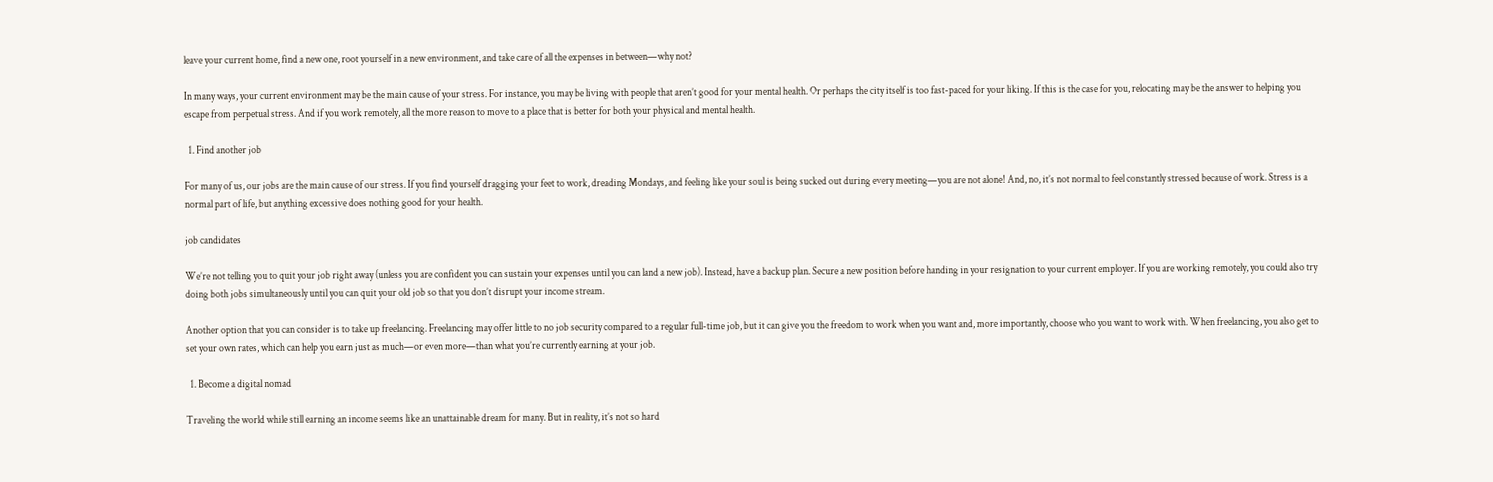leave your current home, find a new one, root yourself in a new environment, and take care of all the expenses in between—why not?

In many ways, your current environment may be the main cause of your stress. For instance, you may be living with people that aren’t good for your mental health. Or perhaps the city itself is too fast-paced for your liking. If this is the case for you, relocating may be the answer to helping you escape from perpetual stress. And if you work remotely, all the more reason to move to a place that is better for both your physical and mental health.

  1. Find another job

For many of us, our jobs are the main cause of our stress. If you find yourself dragging your feet to work, dreading Mondays, and feeling like your soul is being sucked out during every meeting—you are not alone! And, no, it’s not normal to feel constantly stressed because of work. Stress is a normal part of life, but anything excessive does nothing good for your health.

job candidates

We’re not telling you to quit your job right away (unless you are confident you can sustain your expenses until you can land a new job). Instead, have a backup plan. Secure a new position before handing in your resignation to your current employer. If you are working remotely, you could also try doing both jobs simultaneously until you can quit your old job so that you don’t disrupt your income stream.

Another option that you can consider is to take up freelancing. Freelancing may offer little to no job security compared to a regular full-time job, but it can give you the freedom to work when you want and, more importantly, choose who you want to work with. When freelancing, you also get to set your own rates, which can help you earn just as much—or even more—than what you’re currently earning at your job.

  1. Become a digital nomad

Traveling the world while still earning an income seems like an unattainable dream for many. But in reality, it’s not so hard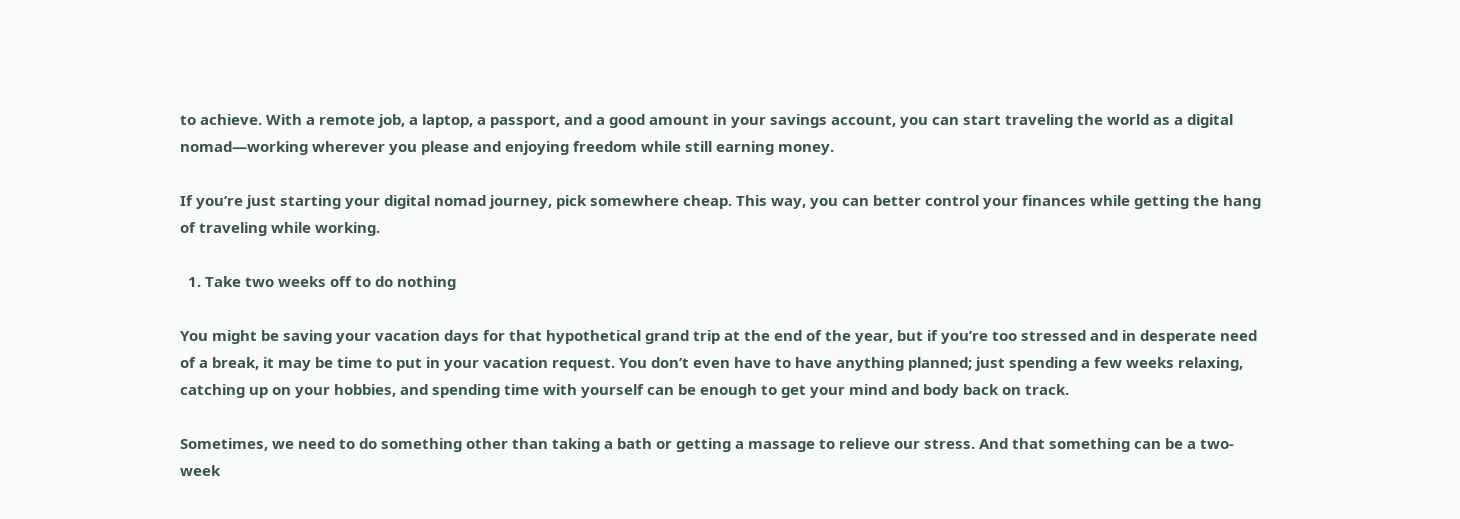to achieve. With a remote job, a laptop, a passport, and a good amount in your savings account, you can start traveling the world as a digital nomad—working wherever you please and enjoying freedom while still earning money.

If you’re just starting your digital nomad journey, pick somewhere cheap. This way, you can better control your finances while getting the hang of traveling while working.

  1. Take two weeks off to do nothing

You might be saving your vacation days for that hypothetical grand trip at the end of the year, but if you’re too stressed and in desperate need of a break, it may be time to put in your vacation request. You don’t even have to have anything planned; just spending a few weeks relaxing, catching up on your hobbies, and spending time with yourself can be enough to get your mind and body back on track.

Sometimes, we need to do something other than taking a bath or getting a massage to relieve our stress. And that something can be a two-week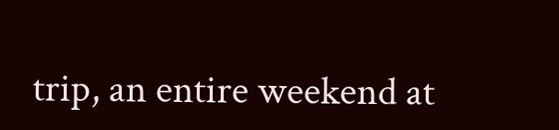trip, an entire weekend at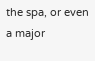the spa, or even a major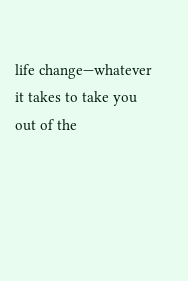life change—whatever it takes to take you out of the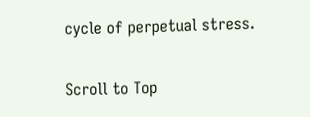cycle of perpetual stress.

Scroll to Top